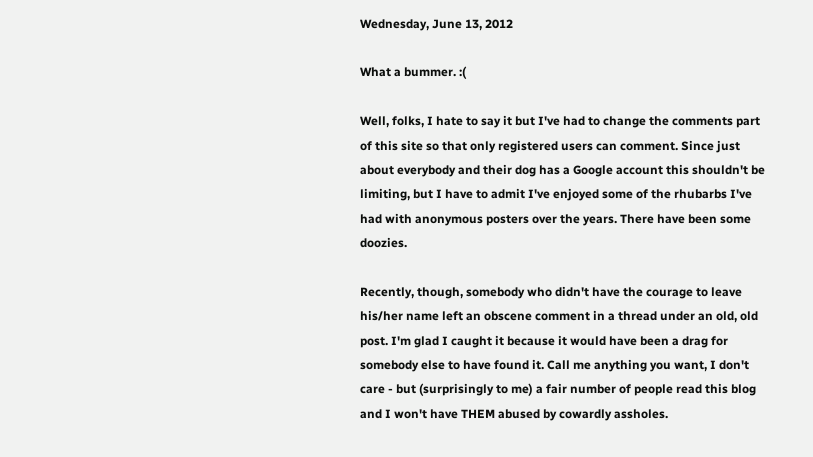Wednesday, June 13, 2012

What a bummer. :(

Well, folks, I hate to say it but I've had to change the comments part of this site so that only registered users can comment. Since just about everybody and their dog has a Google account this shouldn't be limiting, but I have to admit I've enjoyed some of the rhubarbs I've had with anonymous posters over the years. There have been some doozies.

Recently, though, somebody who didn't have the courage to leave his/her name left an obscene comment in a thread under an old, old post. I'm glad I caught it because it would have been a drag for somebody else to have found it. Call me anything you want, I don't care - but (surprisingly to me) a fair number of people read this blog and I won't have THEM abused by cowardly assholes.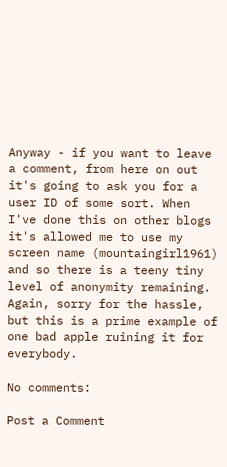Anyway - if you want to leave a comment, from here on out it's going to ask you for a user ID of some sort. When I've done this on other blogs it's allowed me to use my screen name (mountaingirl1961) and so there is a teeny tiny level of anonymity remaining. Again, sorry for the hassle, but this is a prime example of one bad apple ruining it for everybody.

No comments:

Post a Comment